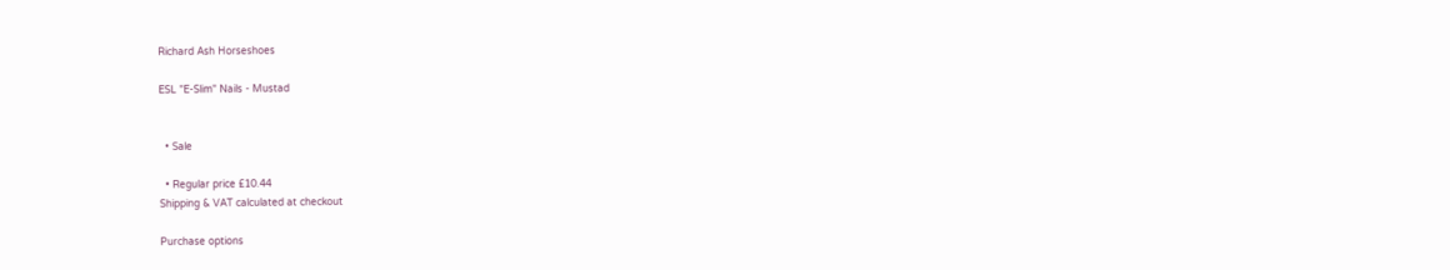Richard Ash Horseshoes

ESL "E-Slim" Nails - Mustad


  • Sale

  • Regular price £10.44
Shipping & VAT calculated at checkout

Purchase options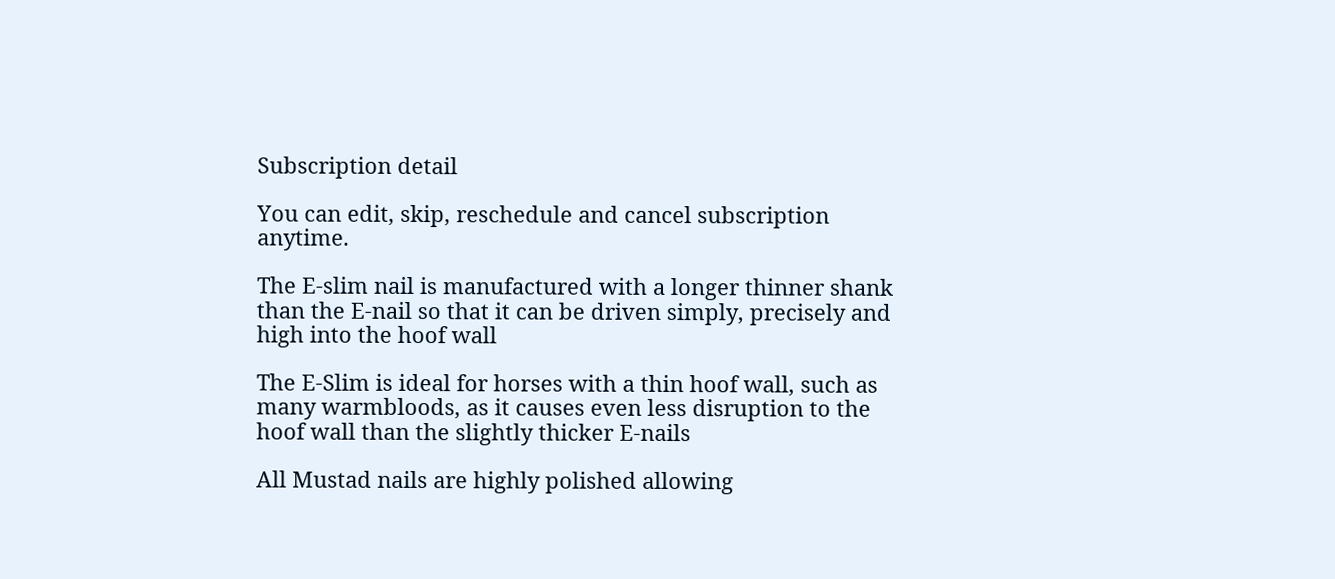Subscription detail

You can edit, skip, reschedule and cancel subscription anytime.

The E-slim nail is manufactured with a longer thinner shank than the E-nail so that it can be driven simply, precisely and high into the hoof wall

The E-Slim is ideal for horses with a thin hoof wall, such as many warmbloods, as it causes even less disruption to the hoof wall than the slightly thicker E-nails

All Mustad nails are highly polished allowing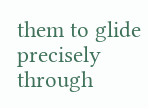them to glide precisely through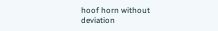hoof horn without deviation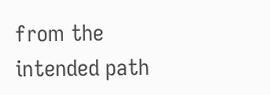from the intended path